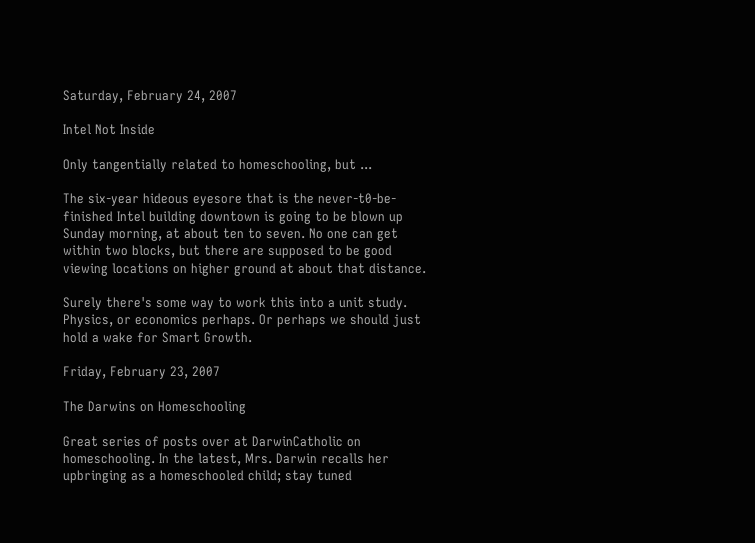Saturday, February 24, 2007

Intel Not Inside

Only tangentially related to homeschooling, but ...

The six-year hideous eyesore that is the never-t0-be-finished Intel building downtown is going to be blown up Sunday morning, at about ten to seven. No one can get within two blocks, but there are supposed to be good viewing locations on higher ground at about that distance.

Surely there's some way to work this into a unit study. Physics, or economics perhaps. Or perhaps we should just hold a wake for Smart Growth.

Friday, February 23, 2007

The Darwins on Homeschooling

Great series of posts over at DarwinCatholic on homeschooling. In the latest, Mrs. Darwin recalls her upbringing as a homeschooled child; stay tuned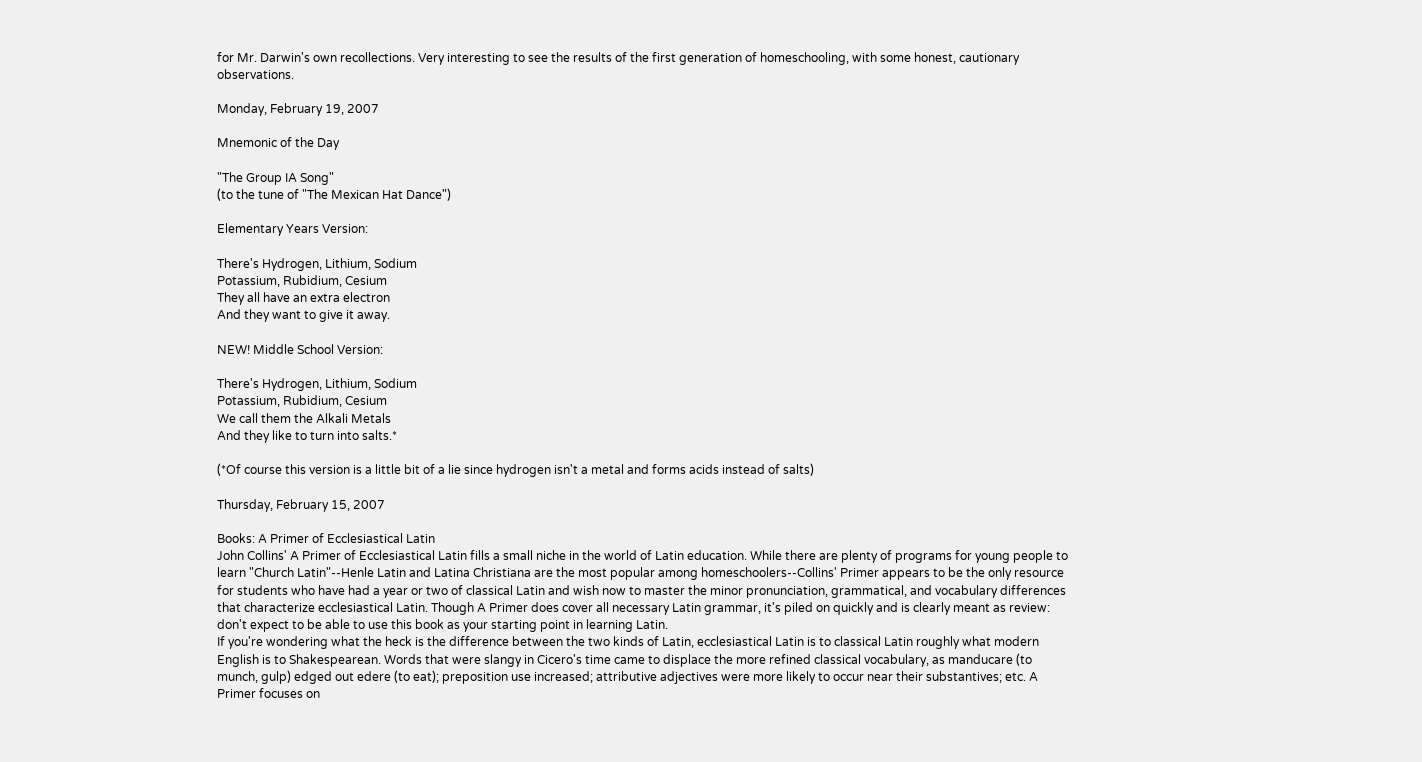for Mr. Darwin's own recollections. Very interesting to see the results of the first generation of homeschooling, with some honest, cautionary observations.

Monday, February 19, 2007

Mnemonic of the Day

"The Group IA Song"
(to the tune of "The Mexican Hat Dance")

Elementary Years Version:

There's Hydrogen, Lithium, Sodium
Potassium, Rubidium, Cesium
They all have an extra electron
And they want to give it away.

NEW! Middle School Version:

There's Hydrogen, Lithium, Sodium
Potassium, Rubidium, Cesium
We call them the Alkali Metals
And they like to turn into salts.*

(*Of course this version is a little bit of a lie since hydrogen isn't a metal and forms acids instead of salts)

Thursday, February 15, 2007

Books: A Primer of Ecclesiastical Latin
John Collins' A Primer of Ecclesiastical Latin fills a small niche in the world of Latin education. While there are plenty of programs for young people to learn "Church Latin"--Henle Latin and Latina Christiana are the most popular among homeschoolers--Collins' Primer appears to be the only resource for students who have had a year or two of classical Latin and wish now to master the minor pronunciation, grammatical, and vocabulary differences that characterize ecclesiastical Latin. Though A Primer does cover all necessary Latin grammar, it's piled on quickly and is clearly meant as review: don't expect to be able to use this book as your starting point in learning Latin.
If you're wondering what the heck is the difference between the two kinds of Latin, ecclesiastical Latin is to classical Latin roughly what modern English is to Shakespearean. Words that were slangy in Cicero's time came to displace the more refined classical vocabulary, as manducare (to munch, gulp) edged out edere (to eat); preposition use increased; attributive adjectives were more likely to occur near their substantives; etc. A Primer focuses on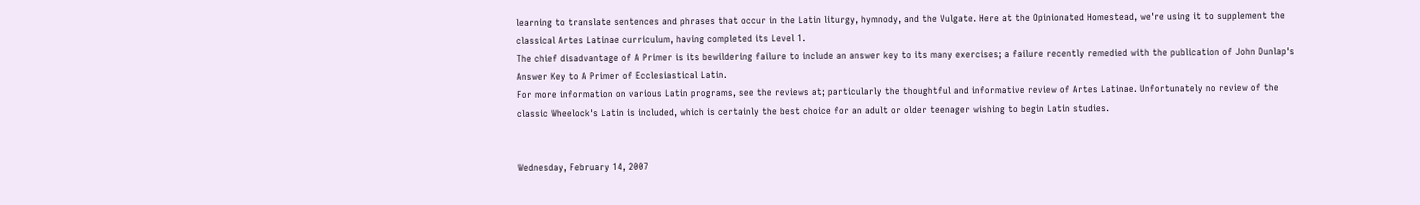learning to translate sentences and phrases that occur in the Latin liturgy, hymnody, and the Vulgate. Here at the Opinionated Homestead, we're using it to supplement the classical Artes Latinae curriculum, having completed its Level 1.
The chief disadvantage of A Primer is its bewildering failure to include an answer key to its many exercises; a failure recently remedied with the publication of John Dunlap's Answer Key to A Primer of Ecclesiastical Latin.
For more information on various Latin programs, see the reviews at; particularly the thoughtful and informative review of Artes Latinae. Unfortunately no review of the classic Wheelock's Latin is included, which is certainly the best choice for an adult or older teenager wishing to begin Latin studies.


Wednesday, February 14, 2007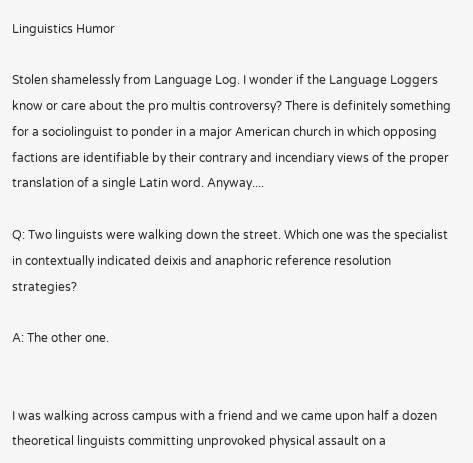Linguistics Humor

Stolen shamelessly from Language Log. I wonder if the Language Loggers know or care about the pro multis controversy? There is definitely something for a sociolinguist to ponder in a major American church in which opposing factions are identifiable by their contrary and incendiary views of the proper translation of a single Latin word. Anyway....

Q: Two linguists were walking down the street. Which one was the specialist in contextually indicated deixis and anaphoric reference resolution strategies?

A: The other one.


I was walking across campus with a friend and we came upon half a dozen theoretical linguists committing unprovoked physical assault on a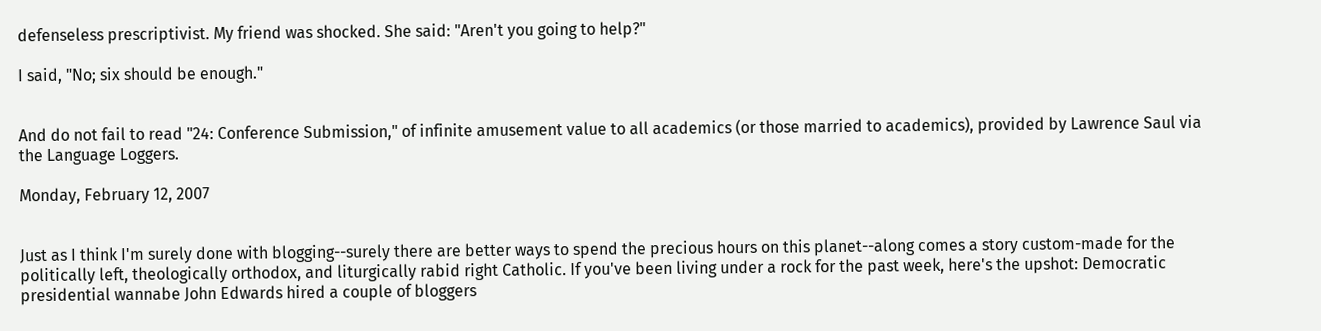defenseless prescriptivist. My friend was shocked. She said: "Aren't you going to help?"

I said, "No; six should be enough."


And do not fail to read "24: Conference Submission," of infinite amusement value to all academics (or those married to academics), provided by Lawrence Saul via the Language Loggers.

Monday, February 12, 2007


Just as I think I'm surely done with blogging--surely there are better ways to spend the precious hours on this planet--along comes a story custom-made for the politically left, theologically orthodox, and liturgically rabid right Catholic. If you've been living under a rock for the past week, here's the upshot: Democratic presidential wannabe John Edwards hired a couple of bloggers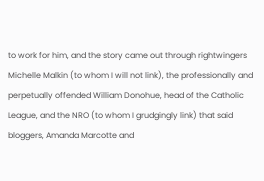to work for him, and the story came out through rightwingers Michelle Malkin (to whom I will not link), the professionally and perpetually offended William Donohue, head of the Catholic League, and the NRO (to whom I grudgingly link) that said bloggers, Amanda Marcotte and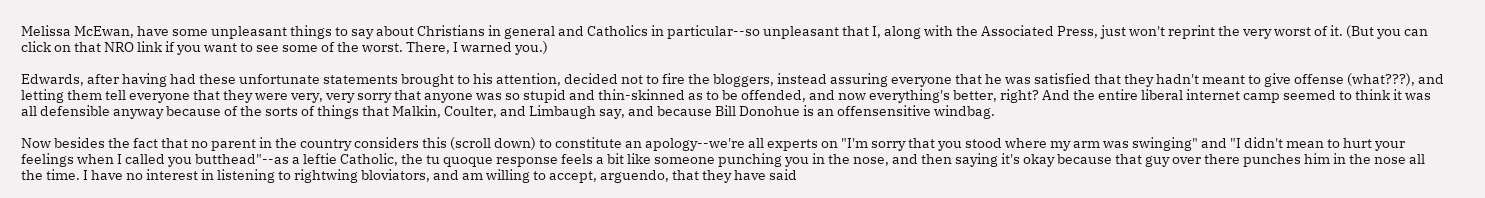Melissa McEwan, have some unpleasant things to say about Christians in general and Catholics in particular--so unpleasant that I, along with the Associated Press, just won't reprint the very worst of it. (But you can click on that NRO link if you want to see some of the worst. There, I warned you.)

Edwards, after having had these unfortunate statements brought to his attention, decided not to fire the bloggers, instead assuring everyone that he was satisfied that they hadn't meant to give offense (what???), and letting them tell everyone that they were very, very sorry that anyone was so stupid and thin-skinned as to be offended, and now everything's better, right? And the entire liberal internet camp seemed to think it was all defensible anyway because of the sorts of things that Malkin, Coulter, and Limbaugh say, and because Bill Donohue is an offensensitive windbag.

Now besides the fact that no parent in the country considers this (scroll down) to constitute an apology--we're all experts on "I'm sorry that you stood where my arm was swinging" and "I didn't mean to hurt your feelings when I called you butthead"--as a leftie Catholic, the tu quoque response feels a bit like someone punching you in the nose, and then saying it's okay because that guy over there punches him in the nose all the time. I have no interest in listening to rightwing bloviators, and am willing to accept, arguendo, that they have said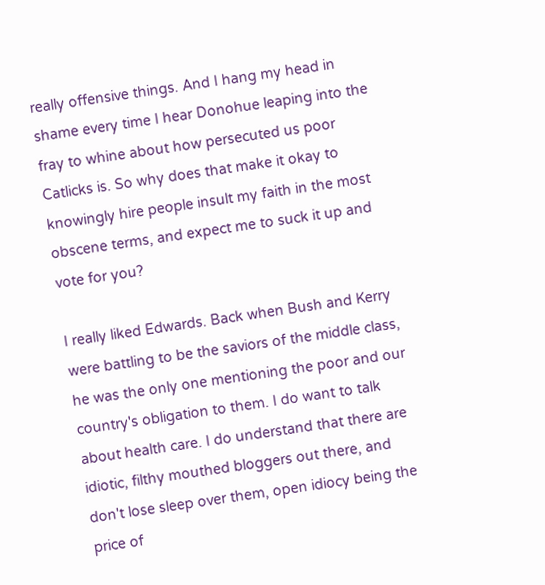really offensive things. And I hang my head in shame every time I hear Donohue leaping into the fray to whine about how persecuted us poor Catlicks is. So why does that make it okay to knowingly hire people insult my faith in the most obscene terms, and expect me to suck it up and vote for you?

I really liked Edwards. Back when Bush and Kerry were battling to be the saviors of the middle class, he was the only one mentioning the poor and our country's obligation to them. I do want to talk about health care. I do understand that there are idiotic, filthy mouthed bloggers out there, and don't lose sleep over them, open idiocy being the price of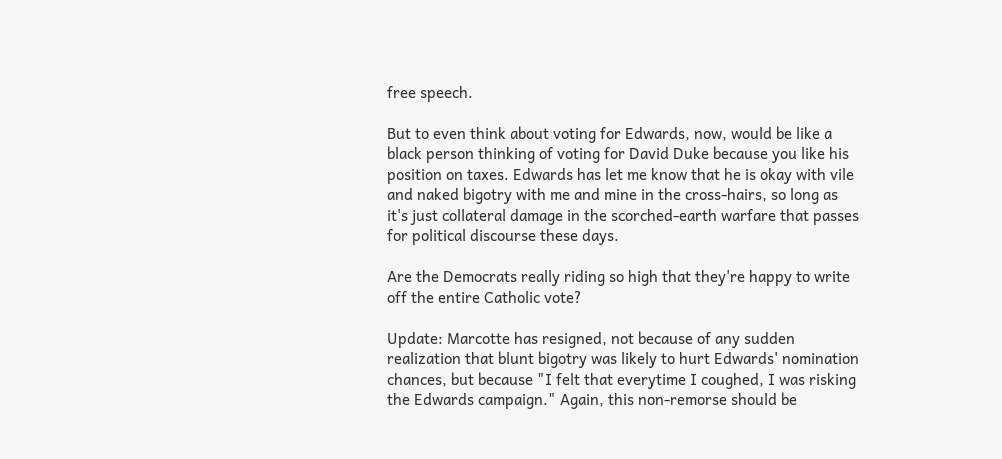free speech.

But to even think about voting for Edwards, now, would be like a black person thinking of voting for David Duke because you like his position on taxes. Edwards has let me know that he is okay with vile and naked bigotry with me and mine in the cross-hairs, so long as it's just collateral damage in the scorched-earth warfare that passes for political discourse these days.

Are the Democrats really riding so high that they're happy to write off the entire Catholic vote?

Update: Marcotte has resigned, not because of any sudden realization that blunt bigotry was likely to hurt Edwards' nomination chances, but because "I felt that everytime I coughed, I was risking the Edwards campaign." Again, this non-remorse should be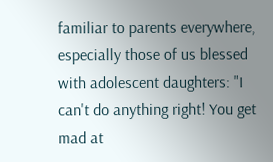familiar to parents everywhere, especially those of us blessed with adolescent daughters: "I can't do anything right! You get mad at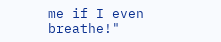me if I even breathe!"